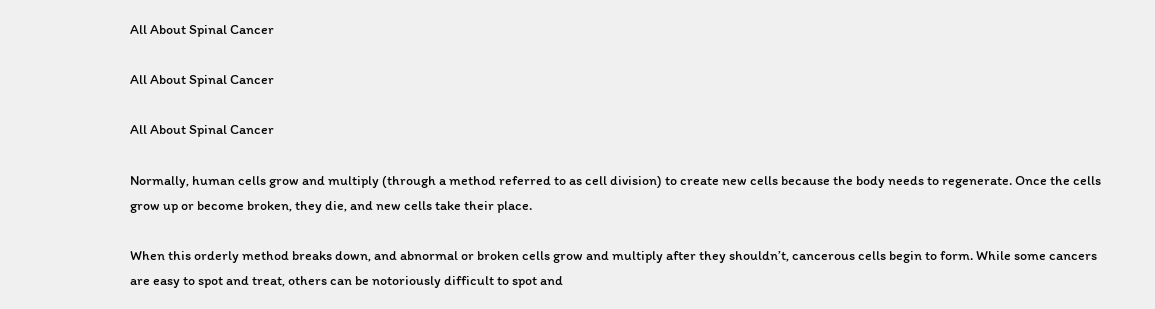All About Spinal Cancer

All About Spinal Cancer

All About Spinal Cancer

Normally, human cells grow and multiply (through a method referred to as cell division) to create new cells because the body needs to regenerate. Once the cells grow up or become broken, they die, and new cells take their place.

When this orderly method breaks down, and abnormal or broken cells grow and multiply after they shouldn’t, cancerous cells begin to form. While some cancers are easy to spot and treat, others can be notoriously difficult to spot and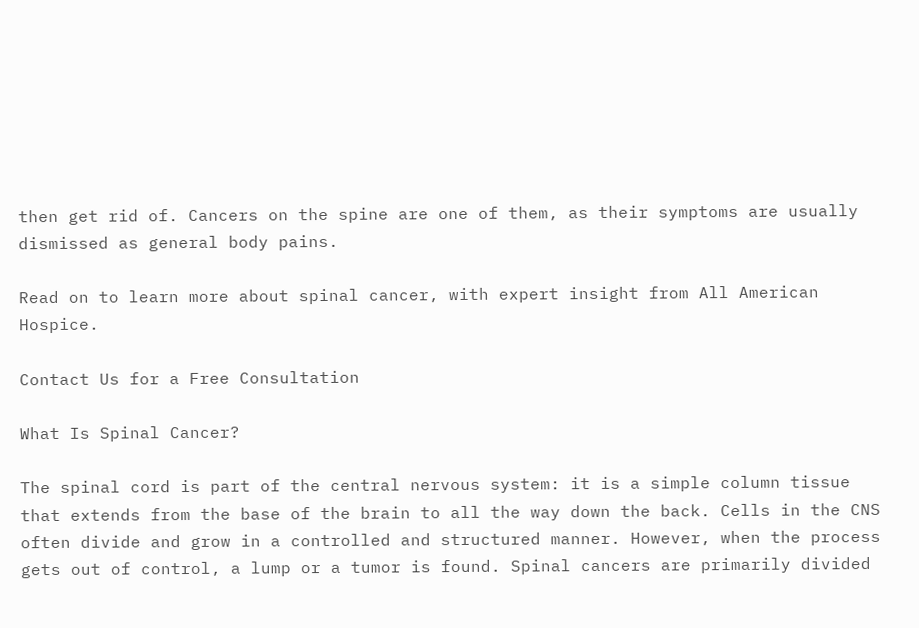then get rid of. Cancers on the spine are one of them, as their symptoms are usually dismissed as general body pains.

Read on to learn more about spinal cancer, with expert insight from All American Hospice.

Contact Us for a Free Consultation

What Is Spinal Cancer?

The spinal cord is part of the central nervous system: it is a simple column tissue that extends from the base of the brain to all the way down the back. Cells in the CNS often divide and grow in a controlled and structured manner. However, when the process gets out of control, a lump or a tumor is found. Spinal cancers are primarily divided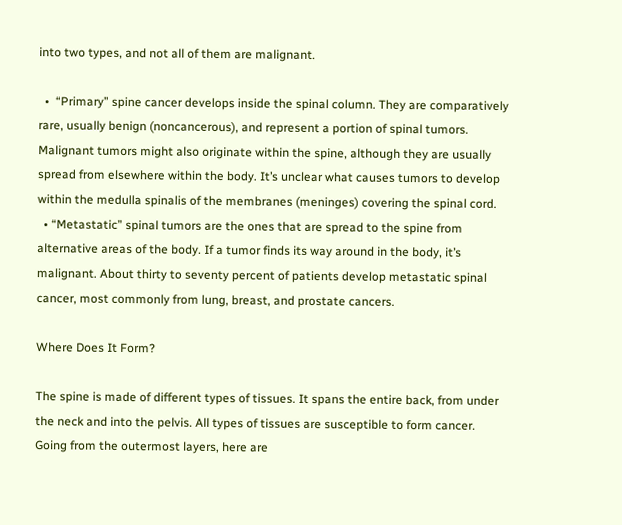into two types, and not all of them are malignant.

  •  “Primary” spine cancer develops inside the spinal column. They are comparatively rare, usually benign (noncancerous), and represent a portion of spinal tumors. Malignant tumors might also originate within the spine, although they are usually spread from elsewhere within the body. It’s unclear what causes tumors to develop within the medulla spinalis of the membranes (meninges) covering the spinal cord.
  • “Metastatic” spinal tumors are the ones that are spread to the spine from alternative areas of the body. If a tumor finds its way around in the body, it’s malignant. About thirty to seventy percent of patients develop metastatic spinal cancer, most commonly from lung, breast, and prostate cancers.

Where Does It Form?

The spine is made of different types of tissues. It spans the entire back, from under the neck and into the pelvis. All types of tissues are susceptible to form cancer. Going from the outermost layers, here are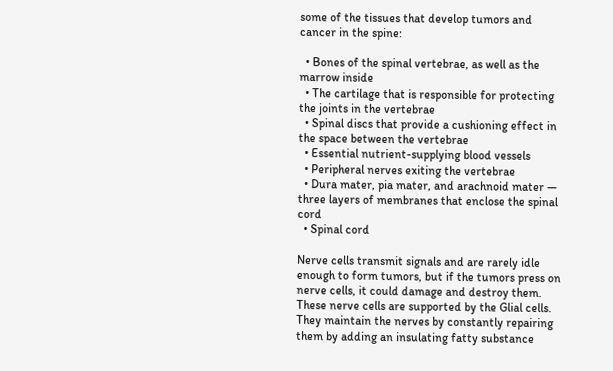some of the tissues that develop tumors and cancer in the spine:

  • Bones of the spinal vertebrae, as well as the marrow inside
  • The cartilage that is responsible for protecting the joints in the vertebrae
  • Spinal discs that provide a cushioning effect in the space between the vertebrae
  • Essential nutrient-supplying blood vessels
  • Peripheral nerves exiting the vertebrae
  • Dura mater, pia mater, and arachnoid mater — three layers of membranes that enclose the spinal cord
  • Spinal cord

Nerve cells transmit signals and are rarely idle enough to form tumors, but if the tumors press on nerve cells, it could damage and destroy them. These nerve cells are supported by the Glial cells. They maintain the nerves by constantly repairing them by adding an insulating fatty substance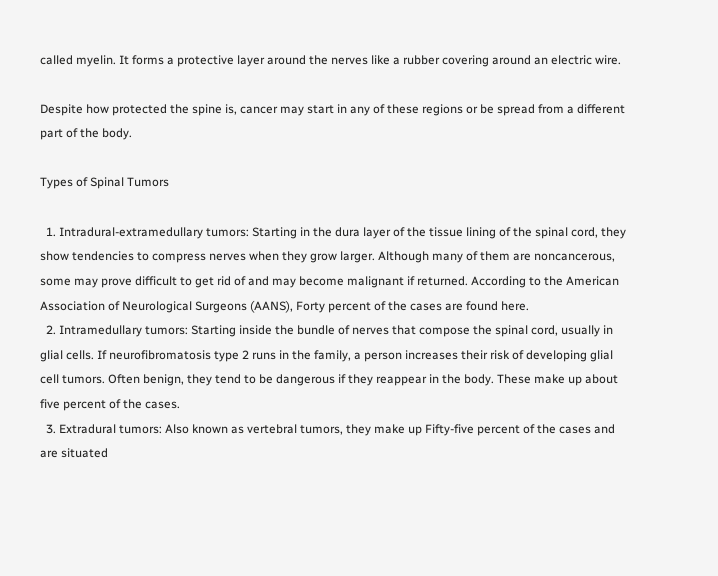called myelin. It forms a protective layer around the nerves like a rubber covering around an electric wire.

Despite how protected the spine is, cancer may start in any of these regions or be spread from a different part of the body.

Types of Spinal Tumors

  1. Intradural-extramedullary tumors: Starting in the dura layer of the tissue lining of the spinal cord, they show tendencies to compress nerves when they grow larger. Although many of them are noncancerous, some may prove difficult to get rid of and may become malignant if returned. According to the American Association of Neurological Surgeons (AANS), Forty percent of the cases are found here.
  2. Intramedullary tumors: Starting inside the bundle of nerves that compose the spinal cord, usually in glial cells. If neurofibromatosis type 2 runs in the family, a person increases their risk of developing glial cell tumors. Often benign, they tend to be dangerous if they reappear in the body. These make up about five percent of the cases.
  3. Extradural tumors: Also known as vertebral tumors, they make up Fifty-five percent of the cases and are situated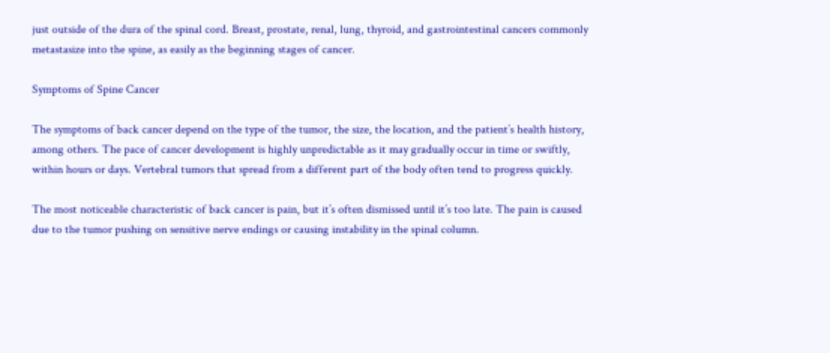just outside of the dura of the spinal cord. Breast, prostate, renal, lung, thyroid, and gastrointestinal cancers commonly metastasize into the spine, as easily as the beginning stages of cancer.

Symptoms of Spine Cancer

The symptoms of back cancer depend on the type of the tumor, the size, the location, and the patient’s health history, among others. The pace of cancer development is highly unpredictable as it may gradually occur in time or swiftly, within hours or days. Vertebral tumors that spread from a different part of the body often tend to progress quickly.

The most noticeable characteristic of back cancer is pain, but it’s often dismissed until it’s too late. The pain is caused due to the tumor pushing on sensitive nerve endings or causing instability in the spinal column.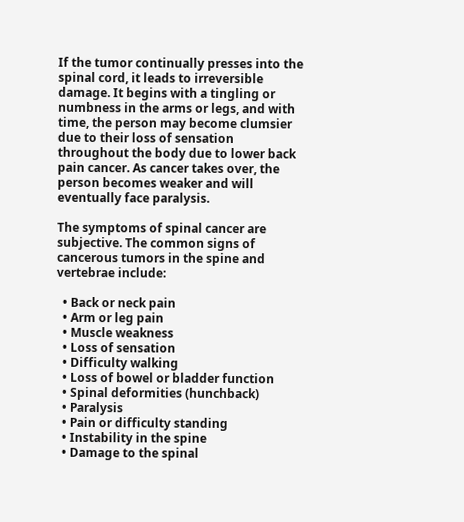If the tumor continually presses into the spinal cord, it leads to irreversible damage. It begins with a tingling or numbness in the arms or legs, and with time, the person may become clumsier due to their loss of sensation throughout the body due to lower back pain cancer. As cancer takes over, the person becomes weaker and will eventually face paralysis.

The symptoms of spinal cancer are subjective. The common signs of cancerous tumors in the spine and vertebrae include:

  • Back or neck pain
  • Arm or leg pain
  • Muscle weakness
  • Loss of sensation
  • Difficulty walking
  • Loss of bowel or bladder function
  • Spinal deformities (hunchback)
  • Paralysis
  • Pain or difficulty standing
  • Instability in the spine
  • Damage to the spinal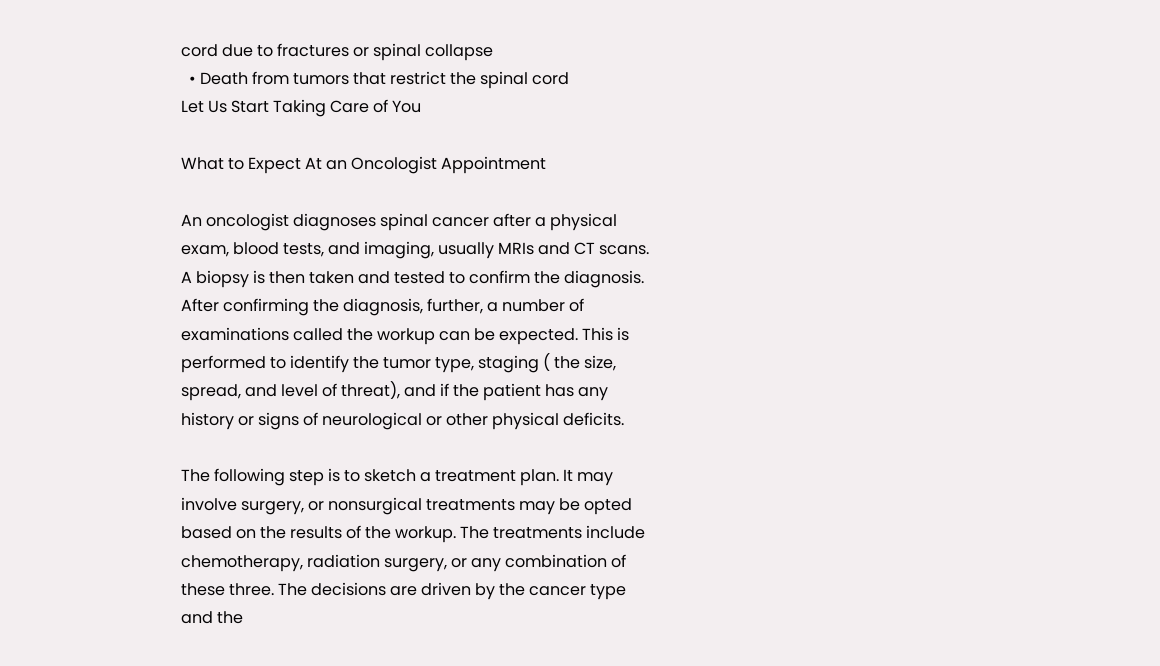cord due to fractures or spinal collapse
  • Death from tumors that restrict the spinal cord
Let Us Start Taking Care of You

What to Expect At an Oncologist Appointment

An oncologist diagnoses spinal cancer after a physical exam, blood tests, and imaging, usually MRIs and CT scans. A biopsy is then taken and tested to confirm the diagnosis. After confirming the diagnosis, further, a number of examinations called the workup can be expected. This is performed to identify the tumor type, staging ( the size, spread, and level of threat), and if the patient has any history or signs of neurological or other physical deficits.

The following step is to sketch a treatment plan. It may involve surgery, or nonsurgical treatments may be opted based on the results of the workup. The treatments include chemotherapy, radiation surgery, or any combination of these three. The decisions are driven by the cancer type and the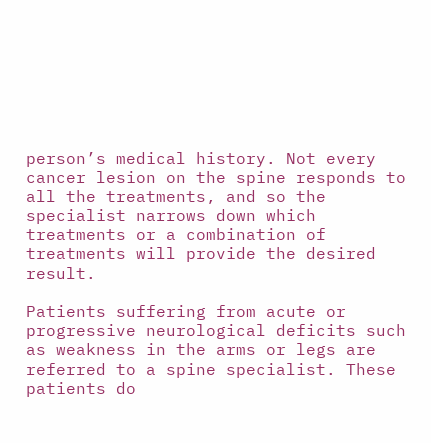person’s medical history. Not every cancer lesion on the spine responds to all the treatments, and so the specialist narrows down which treatments or a combination of treatments will provide the desired result.

Patients suffering from acute or progressive neurological deficits such as weakness in the arms or legs are referred to a spine specialist. These patients do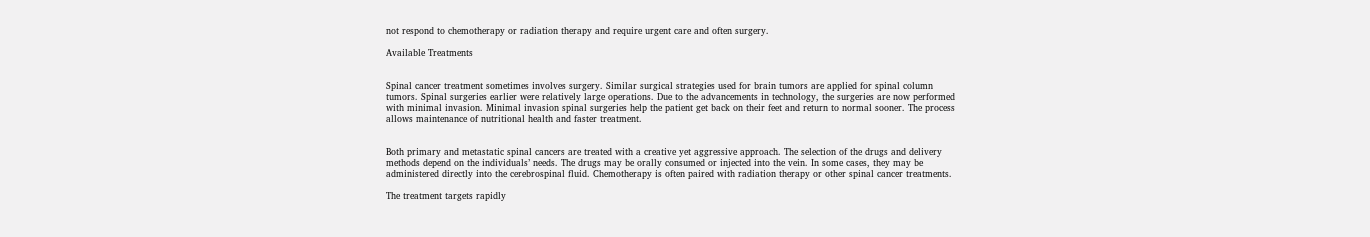not respond to chemotherapy or radiation therapy and require urgent care and often surgery.

Available Treatments


Spinal cancer treatment sometimes involves surgery. Similar surgical strategies used for brain tumors are applied for spinal column tumors. Spinal surgeries earlier were relatively large operations. Due to the advancements in technology, the surgeries are now performed with minimal invasion. Minimal invasion spinal surgeries help the patient get back on their feet and return to normal sooner. The process allows maintenance of nutritional health and faster treatment.


Both primary and metastatic spinal cancers are treated with a creative yet aggressive approach. The selection of the drugs and delivery methods depend on the individuals’ needs. The drugs may be orally consumed or injected into the vein. In some cases, they may be administered directly into the cerebrospinal fluid. Chemotherapy is often paired with radiation therapy or other spinal cancer treatments.

The treatment targets rapidly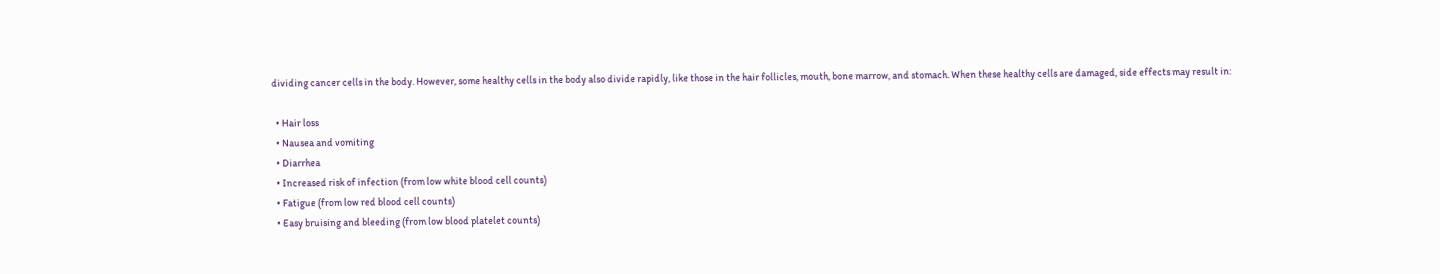dividing cancer cells in the body. However, some healthy cells in the body also divide rapidly, like those in the hair follicles, mouth, bone marrow, and stomach. When these healthy cells are damaged, side effects may result in:

  • Hair loss
  • Nausea and vomiting
  • Diarrhea
  • Increased risk of infection (from low white blood cell counts)
  • Fatigue (from low red blood cell counts)
  • Easy bruising and bleeding (from low blood platelet counts)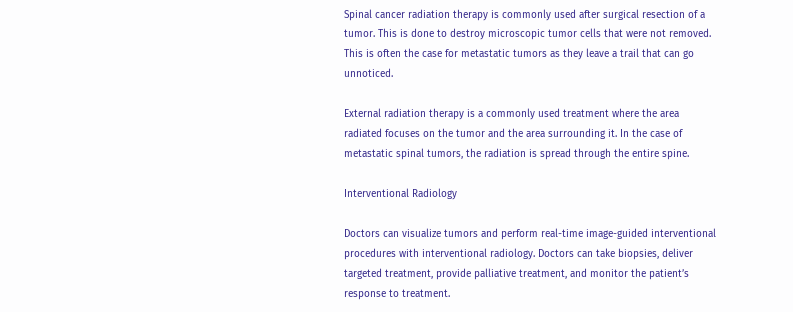Spinal cancer radiation therapy is commonly used after surgical resection of a tumor. This is done to destroy microscopic tumor cells that were not removed. This is often the case for metastatic tumors as they leave a trail that can go unnoticed.

External radiation therapy is a commonly used treatment where the area radiated focuses on the tumor and the area surrounding it. In the case of metastatic spinal tumors, the radiation is spread through the entire spine.

Interventional Radiology

Doctors can visualize tumors and perform real-time image-guided interventional procedures with interventional radiology. Doctors can take biopsies, deliver targeted treatment, provide palliative treatment, and monitor the patient’s response to treatment.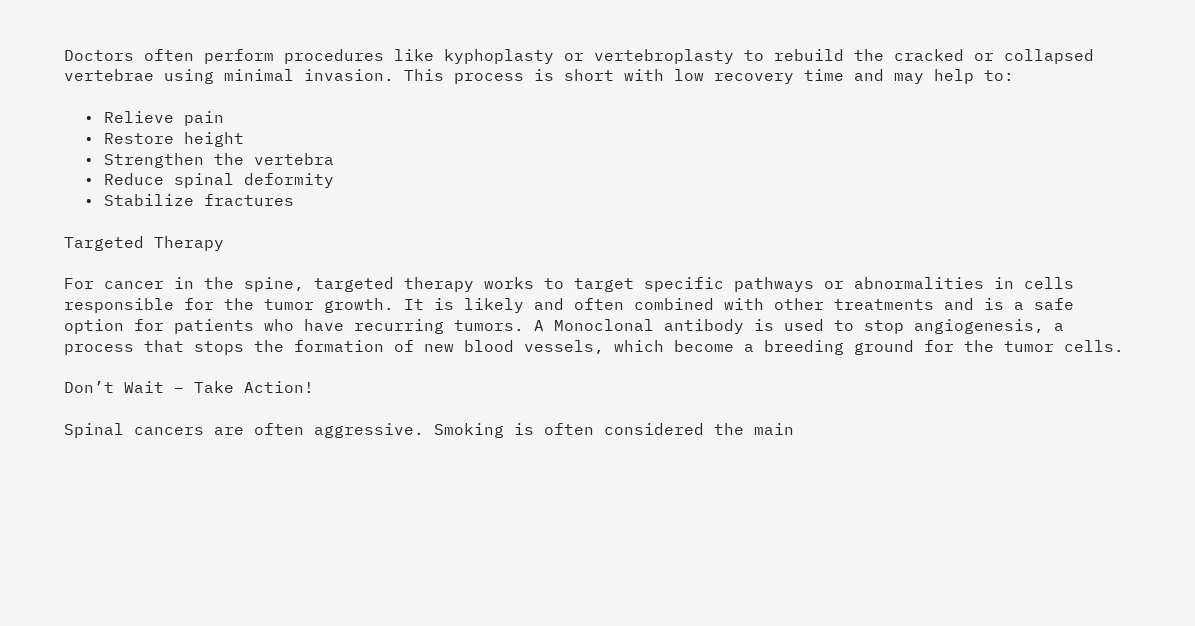Doctors often perform procedures like kyphoplasty or vertebroplasty to rebuild the cracked or collapsed vertebrae using minimal invasion. This process is short with low recovery time and may help to:

  • Relieve pain
  • Restore height
  • Strengthen the vertebra
  • Reduce spinal deformity
  • Stabilize fractures

Targeted Therapy

For cancer in the spine, targeted therapy works to target specific pathways or abnormalities in cells responsible for the tumor growth. It is likely and often combined with other treatments and is a safe option for patients who have recurring tumors. A Monoclonal antibody is used to stop angiogenesis, a process that stops the formation of new blood vessels, which become a breeding ground for the tumor cells.

Don’t Wait – Take Action!

Spinal cancers are often aggressive. Smoking is often considered the main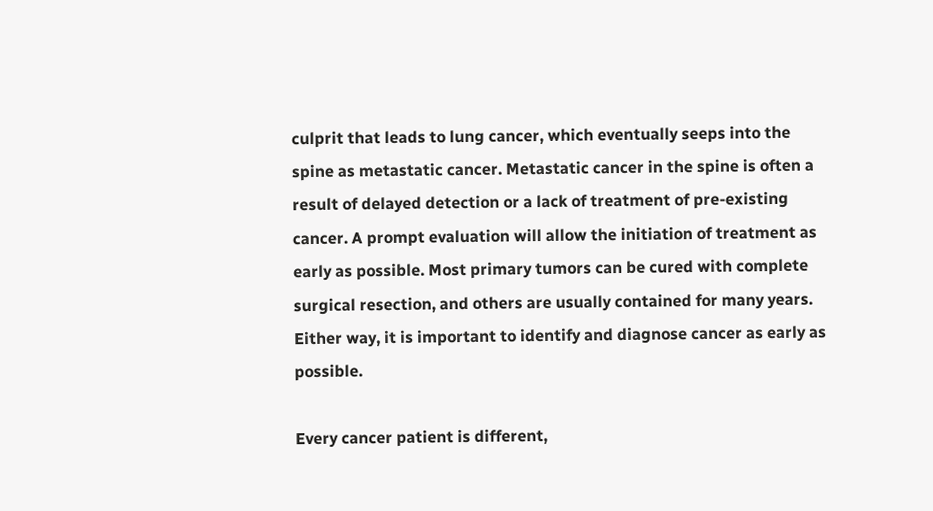culprit that leads to lung cancer, which eventually seeps into the spine as metastatic cancer. Metastatic cancer in the spine is often a result of delayed detection or a lack of treatment of pre-existing cancer. A prompt evaluation will allow the initiation of treatment as early as possible. Most primary tumors can be cured with complete surgical resection, and others are usually contained for many years. Either way, it is important to identify and diagnose cancer as early as possible.

Every cancer patient is different,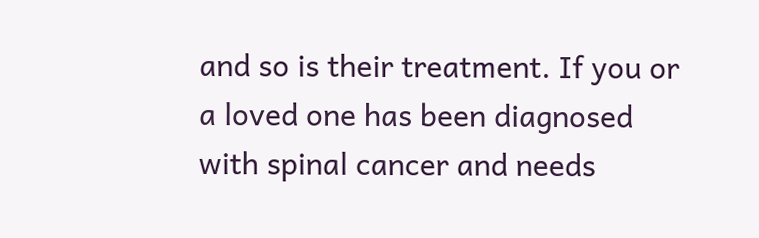and so is their treatment. If you or a loved one has been diagnosed with spinal cancer and needs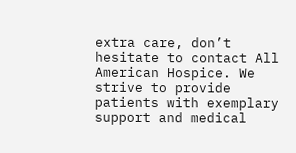extra care, don’t hesitate to contact All American Hospice. We strive to provide patients with exemplary support and medical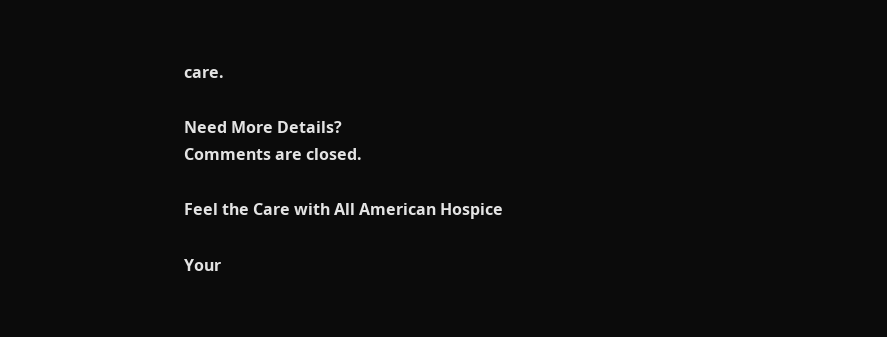care.

Need More Details?
Comments are closed.

Feel the Care with All American Hospice

Your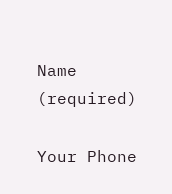Name (required)

Your Phone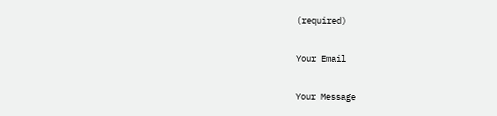(required)

Your Email

Your Message